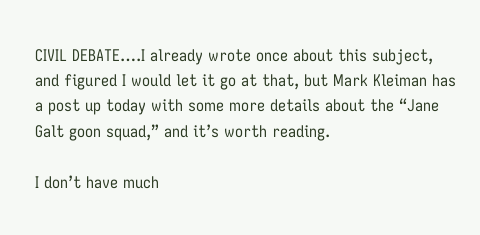CIVIL DEBATE….I already wrote once about this subject, and figured I would let it go at that, but Mark Kleiman has a post up today with some more details about the “Jane Galt goon squad,” and it’s worth reading.

I don’t have much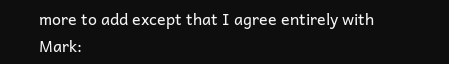more to add except that I agree entirely with Mark: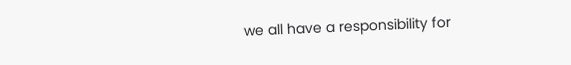we all have a responsibility for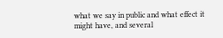what we say in public and what effect it might have, and several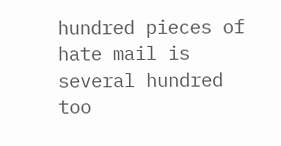hundred pieces of hate mail is several hundred too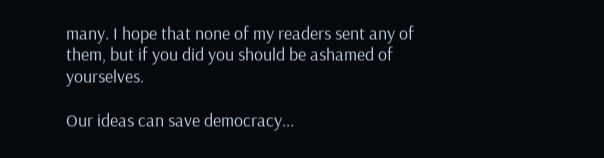many. I hope that none of my readers sent any of them, but if you did you should be ashamed of yourselves.

Our ideas can save democracy...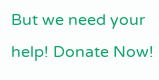But we need your help! Donate Now!